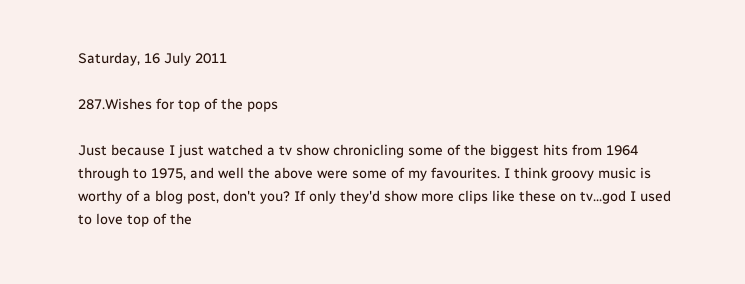Saturday, 16 July 2011

287.Wishes for top of the pops

Just because I just watched a tv show chronicling some of the biggest hits from 1964 through to 1975, and well the above were some of my favourites. I think groovy music is worthy of a blog post, don't you? If only they'd show more clips like these on tv...god I used to love top of the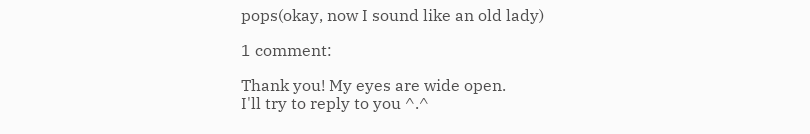pops(okay, now I sound like an old lady)

1 comment:

Thank you! My eyes are wide open.
I'll try to reply to you ^.^